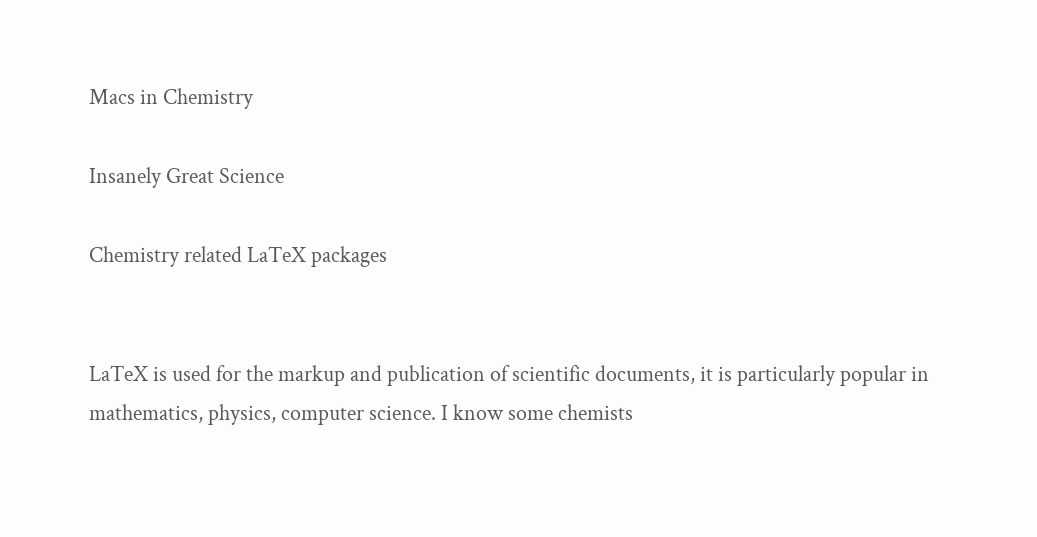Macs in Chemistry

Insanely Great Science

Chemistry related LaTeX packages


LaTeX is used for the markup and publication of scientific documents, it is particularly popular in mathematics, physics, computer science. I know some chemists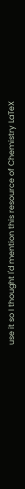use it so I thought I'd mention this resource of Chemistry LaTeX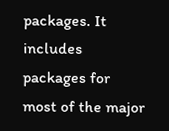packages. It includes packages for most of the major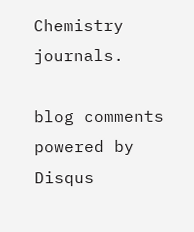Chemistry journals.

blog comments powered by Disqus